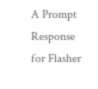A Prompt Response for Flasher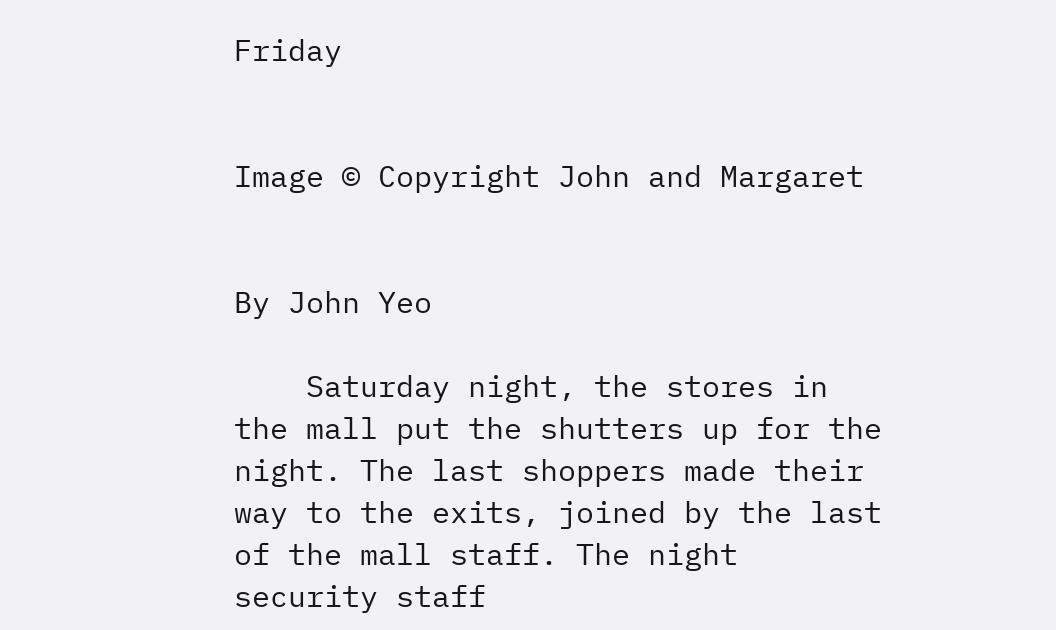Friday


Image © Copyright John and Margaret


By John Yeo

    Saturday night, the stores in the mall put the shutters up for the night. The last shoppers made their way to the exits, joined by the last of the mall staff. The night security staff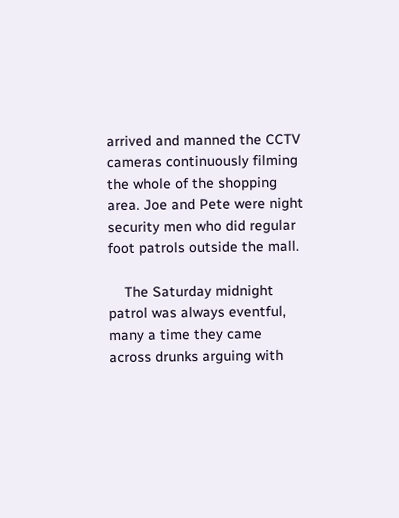arrived and manned the CCTV cameras continuously filming the whole of the shopping area. Joe and Pete were night security men who did regular foot patrols outside the mall.

    The Saturday midnight patrol was always eventful, many a time they came across drunks arguing with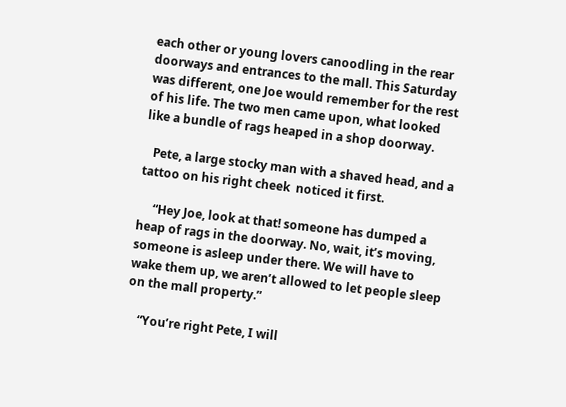each other or young lovers canoodling in the rear doorways and entrances to the mall. This Saturday was different, one Joe would remember for the rest of his life. The two men came upon, what looked like a bundle of rags heaped in a shop doorway.

   Pete, a large stocky man with a shaved head, and a tattoo on his right cheek  noticed it first.

     “Hey Joe, look at that! someone has dumped a heap of rags in the doorway. No, wait, it’s moving, someone is asleep under there. We will have to wake them up, we aren’t allowed to let people sleep on the mall property.”

    “You’re right Pete, I will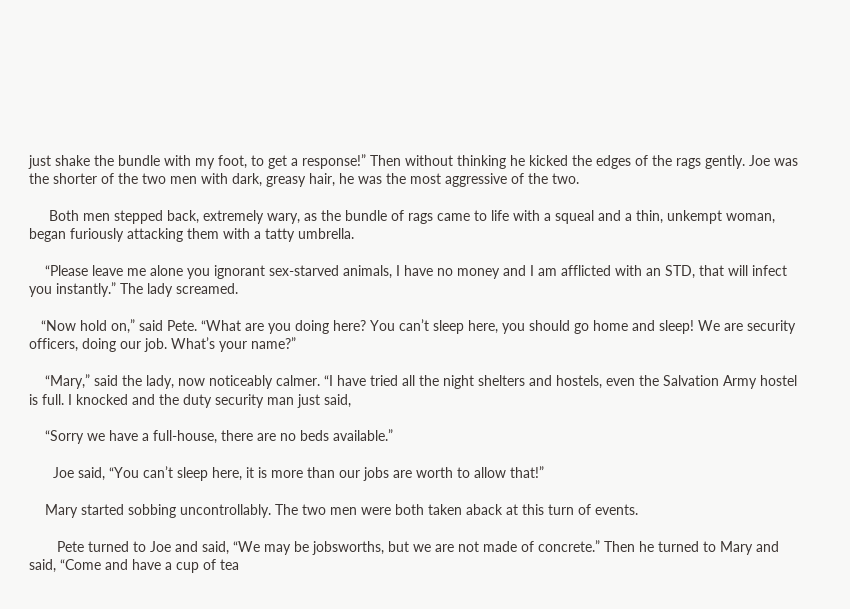just shake the bundle with my foot, to get a response!” Then without thinking he kicked the edges of the rags gently. Joe was the shorter of the two men with dark, greasy hair, he was the most aggressive of the two.

     Both men stepped back, extremely wary, as the bundle of rags came to life with a squeal and a thin, unkempt woman, began furiously attacking them with a tatty umbrella.

    “Please leave me alone you ignorant sex-starved animals, I have no money and I am afflicted with an STD, that will infect you instantly.” The lady screamed.

   “Now hold on,” said Pete. “What are you doing here? You can’t sleep here, you should go home and sleep! We are security officers, doing our job. What’s your name?”

    “Mary,” said the lady, now noticeably calmer. “I have tried all the night shelters and hostels, even the Salvation Army hostel is full. I knocked and the duty security man just said,

    “Sorry we have a full-house, there are no beds available.”

      Joe said, “You can’t sleep here, it is more than our jobs are worth to allow that!”

    Mary started sobbing uncontrollably. The two men were both taken aback at this turn of events.

       Pete turned to Joe and said, “We may be jobsworths, but we are not made of concrete.” Then he turned to Mary and said, “Come and have a cup of tea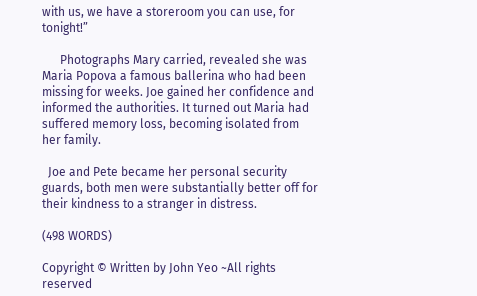with us, we have a storeroom you can use, for tonight!”

      Photographs Mary carried, revealed she was Maria Popova a famous ballerina who had been missing for weeks. Joe gained her confidence and informed the authorities. It turned out Maria had suffered memory loss, becoming isolated from her family.

  Joe and Pete became her personal security guards, both men were substantially better off for their kindness to a stranger in distress.

(498 WORDS)

Copyright © Written by John Yeo ~All rights reserved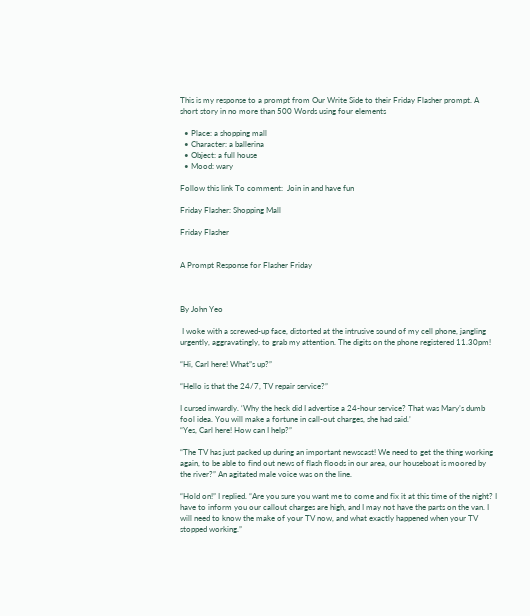This is my response to a prompt from Our Write Side to their Friday Flasher prompt. A short story in no more than 500 Words using four elements

  • Place: a shopping mall
  • Character: a ballerina
  • Object: a full house
  • Mood: wary

Follow this link To comment:  Join in and have fun

Friday Flasher: Shopping Mall

Friday Flasher


A Prompt Response for Flasher Friday



By John Yeo

 I woke with a screwed-up face, distorted at the intrusive sound of my cell phone, jangling urgently, aggravatingly, to grab my attention. The digits on the phone registered 11.30pm!

“Hi, Carl here! What”s up?”

“Hello is that the 24/7, TV repair service?”

I cursed inwardly. ‘Why the heck did I advertise a 24-hour service? That was Mary’s dumb fool idea. You will make a fortune in call-out charges, she had said.’
“Yes, Carl here! How can I help?”

“The TV has just packed up during an important newscast! We need to get the thing working again, to be able to find out news of flash floods in our area, our houseboat is moored by the river?” An agitated male voice was on the line.

“Hold on!” I replied. “Are you sure you want me to come and fix it at this time of the night? I have to inform you our callout charges are high, and I may not have the parts on the van. I will need to know the make of your TV now, and what exactly happened when your TV stopped working.”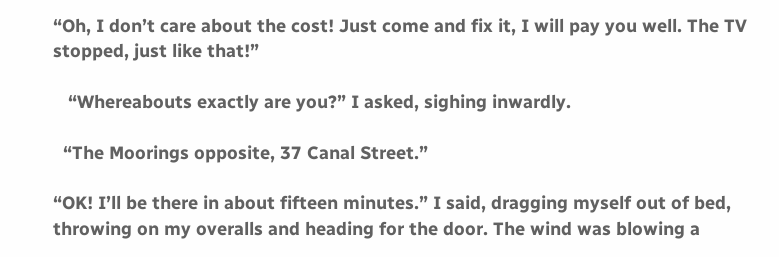“Oh, I don’t care about the cost! Just come and fix it, I will pay you well. The TV stopped, just like that!”

   “Whereabouts exactly are you?” I asked, sighing inwardly.

  “The Moorings opposite, 37 Canal Street.”

“OK! I’ll be there in about fifteen minutes.” I said, dragging myself out of bed, throwing on my overalls and heading for the door. The wind was blowing a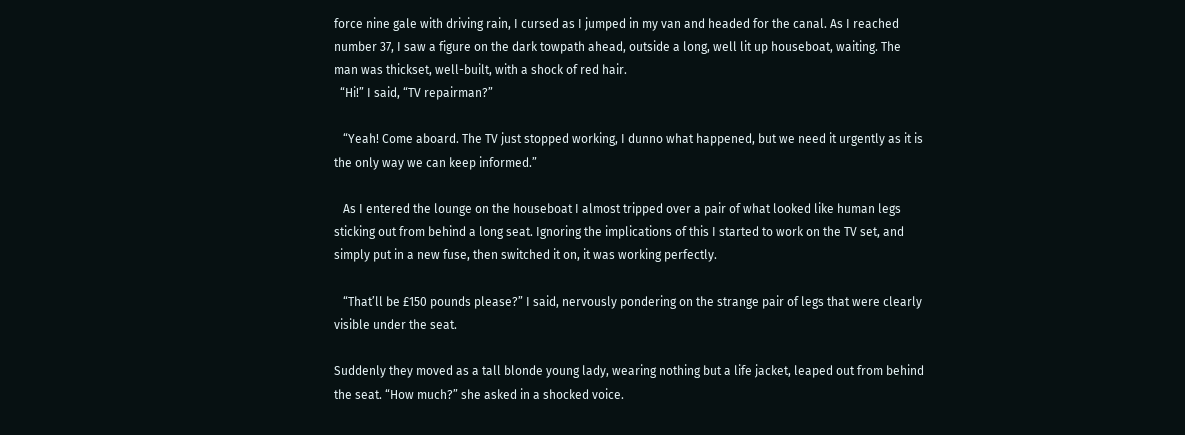force nine gale with driving rain, I cursed as I jumped in my van and headed for the canal. As I reached number 37, I saw a figure on the dark towpath ahead, outside a long, well lit up houseboat, waiting. The man was thickset, well-built, with a shock of red hair.
  “Hi!” I said, “TV repairman?”

   “Yeah! Come aboard. The TV just stopped working, I dunno what happened, but we need it urgently as it is the only way we can keep informed.”

   As I entered the lounge on the houseboat I almost tripped over a pair of what looked like human legs sticking out from behind a long seat. Ignoring the implications of this I started to work on the TV set, and simply put in a new fuse, then switched it on, it was working perfectly.

   “That’ll be £150 pounds please?” I said, nervously pondering on the strange pair of legs that were clearly visible under the seat.

Suddenly they moved as a tall blonde young lady, wearing nothing but a life jacket, leaped out from behind the seat. “How much?” she asked in a shocked voice.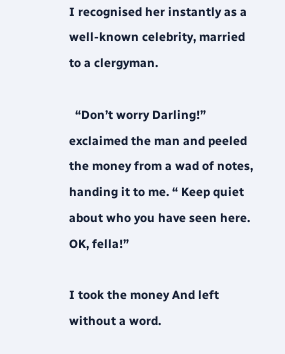I recognised her instantly as a well-known celebrity, married to a clergyman.

  “Don’t worry Darling!” exclaimed the man and peeled the money from a wad of notes, handing it to me. “ Keep quiet about who you have seen here. OK, fella!”

I took the money And left without a word.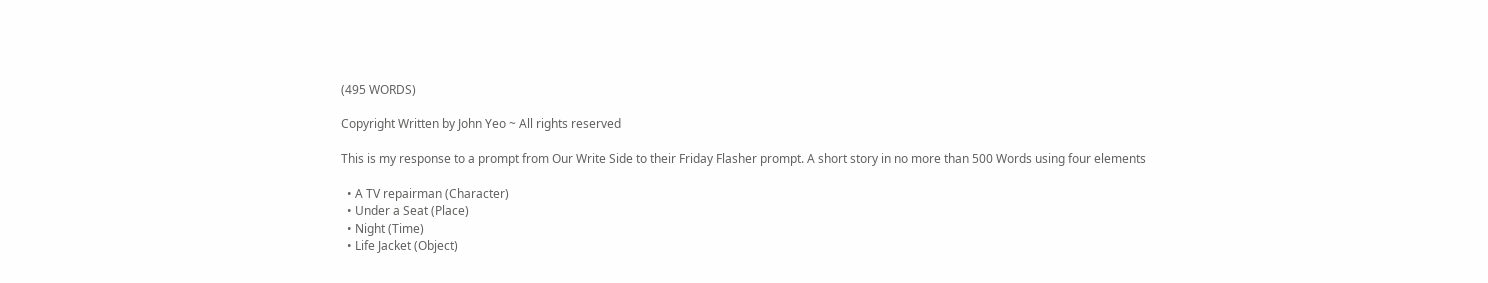(495 WORDS)

Copyright Written by John Yeo ~ All rights reserved

This is my response to a prompt from Our Write Side to their Friday Flasher prompt. A short story in no more than 500 Words using four elements

  • A TV repairman (Character)
  • Under a Seat (Place)
  • Night (Time)
  • Life Jacket (Object)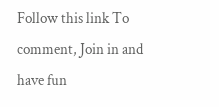Follow this link To comment, Join in and have fun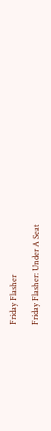Friday Flasher

Friday Flasher: Under A Seat